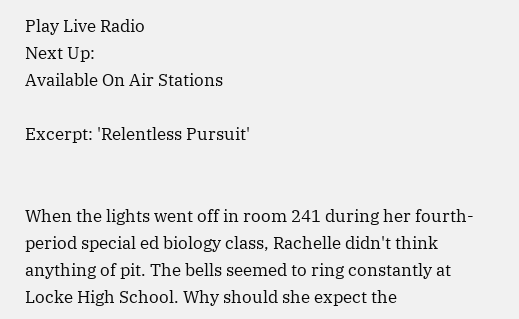Play Live Radio
Next Up:
Available On Air Stations

Excerpt: 'Relentless Pursuit'


When the lights went off in room 241 during her fourth-period special ed biology class, Rachelle didn't think anything of pit. The bells seemed to ring constantly at Locke High School. Why should she expect the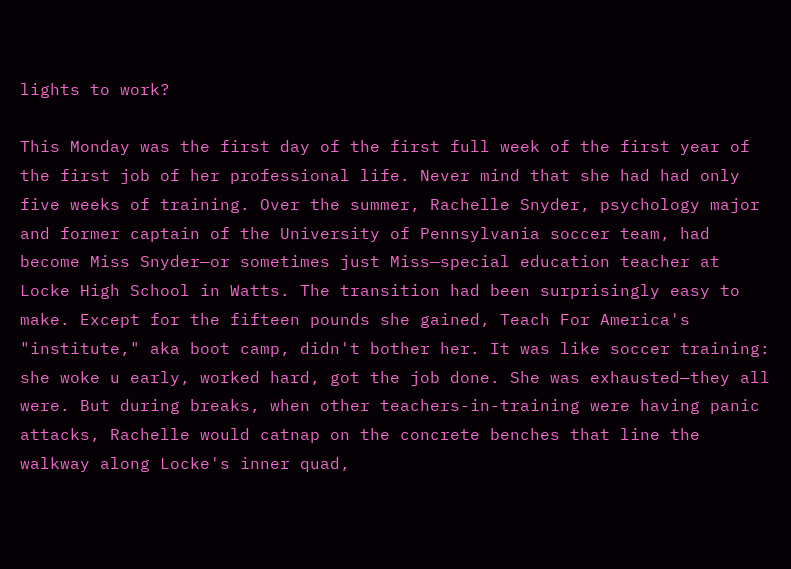lights to work?

This Monday was the first day of the first full week of the first year of the first job of her professional life. Never mind that she had had only five weeks of training. Over the summer, Rachelle Snyder, psychology major and former captain of the University of Pennsylvania soccer team, had become Miss Snyder—or sometimes just Miss—special education teacher at Locke High School in Watts. The transition had been surprisingly easy to make. Except for the fifteen pounds she gained, Teach For America's "institute," aka boot camp, didn't bother her. It was like soccer training: she woke u early, worked hard, got the job done. She was exhausted—they all were. But during breaks, when other teachers-in-training were having panic attacks, Rachelle would catnap on the concrete benches that line the walkway along Locke's inner quad,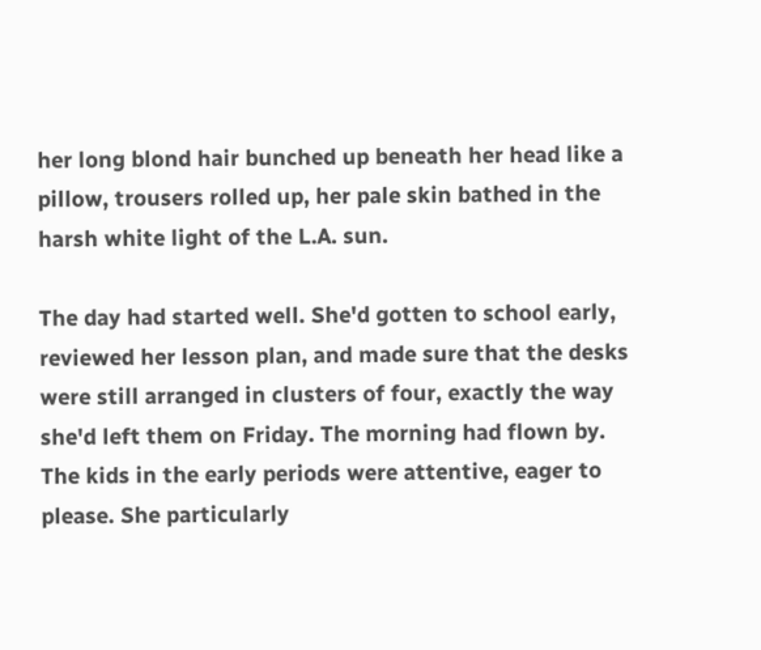her long blond hair bunched up beneath her head like a pillow, trousers rolled up, her pale skin bathed in the harsh white light of the L.A. sun.

The day had started well. She'd gotten to school early, reviewed her lesson plan, and made sure that the desks were still arranged in clusters of four, exactly the way she'd left them on Friday. The morning had flown by. The kids in the early periods were attentive, eager to please. She particularly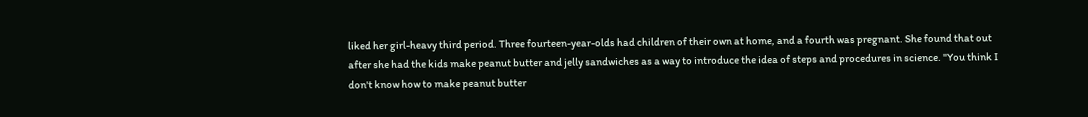liked her girl-heavy third period. Three fourteen-year-olds had children of their own at home, and a fourth was pregnant. She found that out after she had the kids make peanut butter and jelly sandwiches as a way to introduce the idea of steps and procedures in science. "You think I don't know how to make peanut butter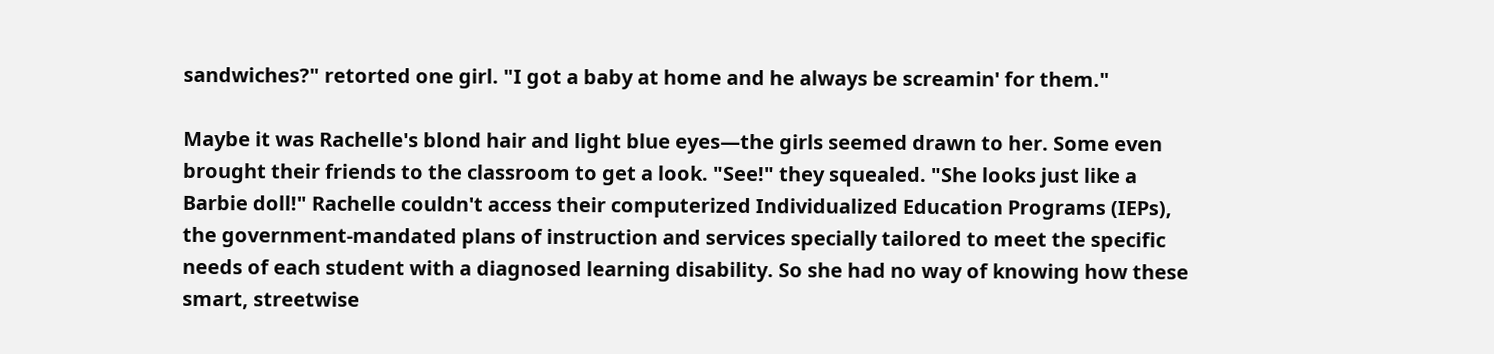sandwiches?" retorted one girl. "I got a baby at home and he always be screamin' for them."

Maybe it was Rachelle's blond hair and light blue eyes—the girls seemed drawn to her. Some even brought their friends to the classroom to get a look. "See!" they squealed. "She looks just like a Barbie doll!" Rachelle couldn't access their computerized Individualized Education Programs (IEPs), the government-mandated plans of instruction and services specially tailored to meet the specific needs of each student with a diagnosed learning disability. So she had no way of knowing how these smart, streetwise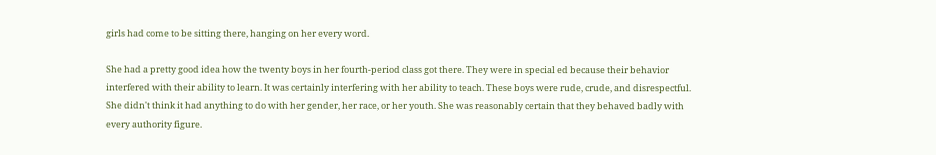girls had come to be sitting there, hanging on her every word.

She had a pretty good idea how the twenty boys in her fourth-period class got there. They were in special ed because their behavior interfered with their ability to learn. It was certainly interfering with her ability to teach. These boys were rude, crude, and disrespectful. She didn't think it had anything to do with her gender, her race, or her youth. She was reasonably certain that they behaved badly with every authority figure.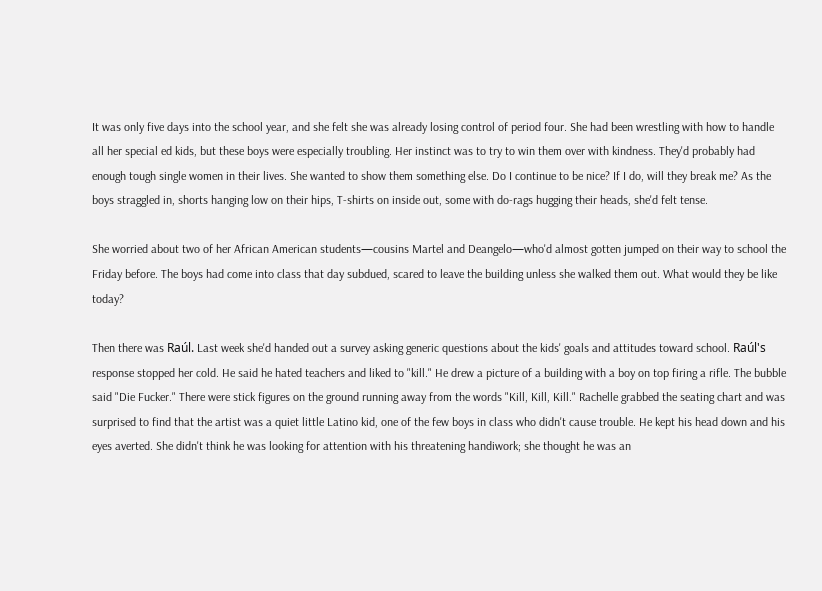It was only five days into the school year, and she felt she was already losing control of period four. She had been wrestling with how to handle all her special ed kids, but these boys were especially troubling. Her instinct was to try to win them over with kindness. They'd probably had enough tough single women in their lives. She wanted to show them something else. Do I continue to be nice? If I do, will they break me? As the boys straggled in, shorts hanging low on their hips, T-shirts on inside out, some with do-rags hugging their heads, she'd felt tense.

She worried about two of her African American students—cousins Martel and Deangelo—who'd almost gotten jumped on their way to school the Friday before. The boys had come into class that day subdued, scared to leave the building unless she walked them out. What would they be like today?

Then there was Raúl. Last week she'd handed out a survey asking generic questions about the kids' goals and attitudes toward school. Raúl's response stopped her cold. He said he hated teachers and liked to "kill." He drew a picture of a building with a boy on top firing a rifle. The bubble said "Die Fucker." There were stick figures on the ground running away from the words "Kill, Kill, Kill." Rachelle grabbed the seating chart and was surprised to find that the artist was a quiet little Latino kid, one of the few boys in class who didn't cause trouble. He kept his head down and his eyes averted. She didn't think he was looking for attention with his threatening handiwork; she thought he was an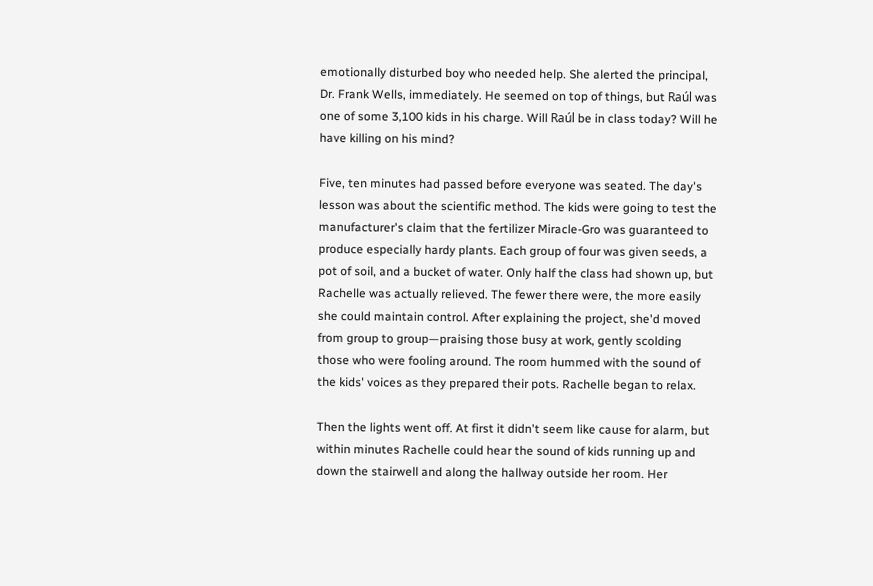emotionally disturbed boy who needed help. She alerted the principal, Dr. Frank Wells, immediately. He seemed on top of things, but Raúl was one of some 3,100 kids in his charge. Will Raúl be in class today? Will he have killing on his mind?

Five, ten minutes had passed before everyone was seated. The day's lesson was about the scientific method. The kids were going to test the manufacturer's claim that the fertilizer Miracle-Gro was guaranteed to produce especially hardy plants. Each group of four was given seeds, a pot of soil, and a bucket of water. Only half the class had shown up, but Rachelle was actually relieved. The fewer there were, the more easily she could maintain control. After explaining the project, she'd moved from group to group—praising those busy at work, gently scolding those who were fooling around. The room hummed with the sound of the kids' voices as they prepared their pots. Rachelle began to relax.

Then the lights went off. At first it didn't seem like cause for alarm, but within minutes Rachelle could hear the sound of kids running up and down the stairwell and along the hallway outside her room. Her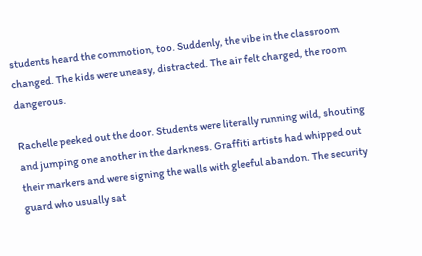students heard the commotion, too. Suddenly, the vibe in the classroom changed. The kids were uneasy, distracted. The air felt charged, the room dangerous.

Rachelle peeked out the door. Students were literally running wild, shouting and jumping one another in the darkness. Graffiti artists had whipped out their markers and were signing the walls with gleeful abandon. The security guard who usually sat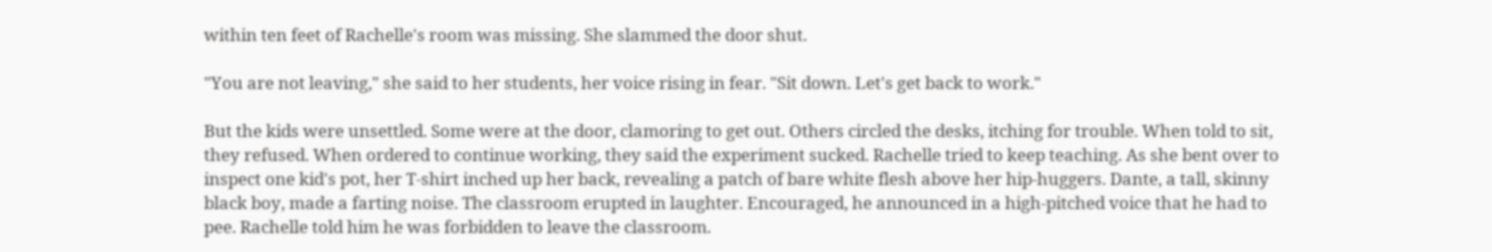within ten feet of Rachelle's room was missing. She slammed the door shut.

"You are not leaving," she said to her students, her voice rising in fear. "Sit down. Let's get back to work."

But the kids were unsettled. Some were at the door, clamoring to get out. Others circled the desks, itching for trouble. When told to sit, they refused. When ordered to continue working, they said the experiment sucked. Rachelle tried to keep teaching. As she bent over to inspect one kid's pot, her T-shirt inched up her back, revealing a patch of bare white flesh above her hip-huggers. Dante, a tall, skinny black boy, made a farting noise. The classroom erupted in laughter. Encouraged, he announced in a high-pitched voice that he had to pee. Rachelle told him he was forbidden to leave the classroom.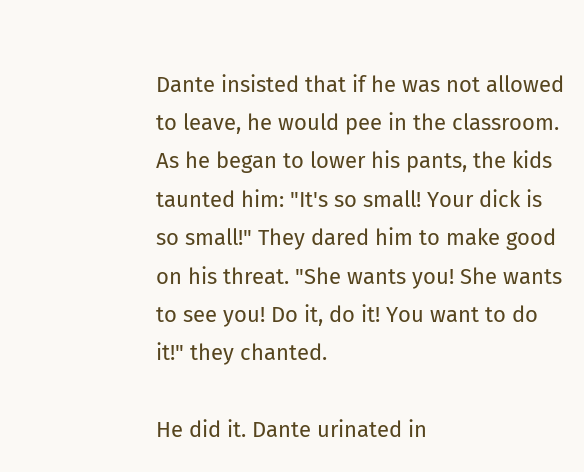Dante insisted that if he was not allowed to leave, he would pee in the classroom. As he began to lower his pants, the kids taunted him: "It's so small! Your dick is so small!" They dared him to make good on his threat. "She wants you! She wants to see you! Do it, do it! You want to do it!" they chanted.

He did it. Dante urinated in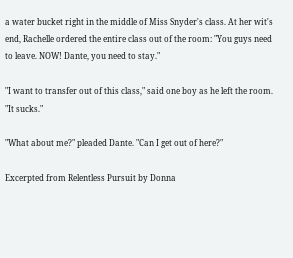a water bucket right in the middle of Miss Snyder's class. At her wit's end, Rachelle ordered the entire class out of the room: "You guys need to leave. NOW! Dante, you need to stay."

"I want to transfer out of this class," said one boy as he left the room. "It sucks."

"What about me?" pleaded Dante. "Can I get out of here?"

Excerpted from Relentless Pursuit by Donna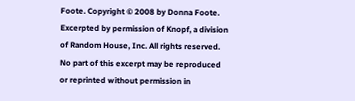Foote. Copyright © 2008 by Donna Foote. Excerpted by permission of Knopf, a division of Random House, Inc. All rights reserved. No part of this excerpt may be reproduced or reprinted without permission in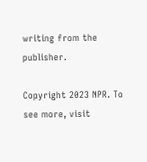writing from the publisher.

Copyright 2023 NPR. To see more, visit